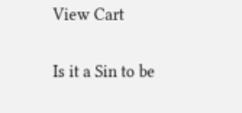View Cart

Is it a Sin to be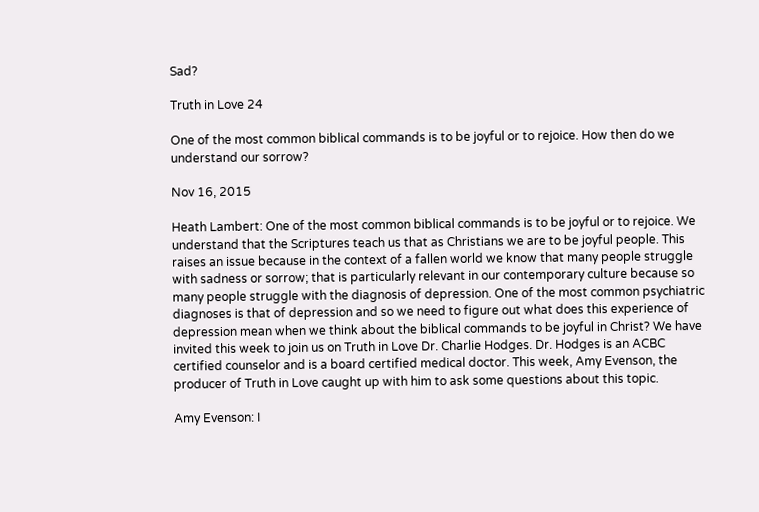Sad?

Truth in Love 24

One of the most common biblical commands is to be joyful or to rejoice. How then do we understand our sorrow?

Nov 16, 2015

Heath Lambert: One of the most common biblical commands is to be joyful or to rejoice. We understand that the Scriptures teach us that as Christians we are to be joyful people. This raises an issue because in the context of a fallen world we know that many people struggle with sadness or sorrow; that is particularly relevant in our contemporary culture because so many people struggle with the diagnosis of depression. One of the most common psychiatric diagnoses is that of depression and so we need to figure out what does this experience of depression mean when we think about the biblical commands to be joyful in Christ? We have invited this week to join us on Truth in Love Dr. Charlie Hodges. Dr. Hodges is an ACBC certified counselor and is a board certified medical doctor. This week, Amy Evenson, the producer of Truth in Love caught up with him to ask some questions about this topic.

Amy Evenson: I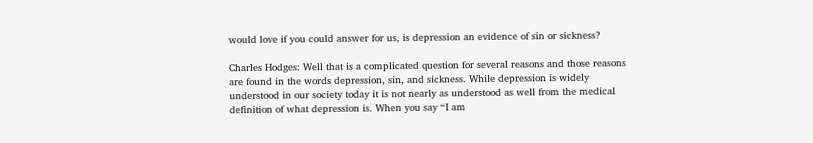would love if you could answer for us, is depression an evidence of sin or sickness?

Charles Hodges: Well that is a complicated question for several reasons and those reasons are found in the words depression, sin, and sickness. While depression is widely understood in our society today it is not nearly as understood as well from the medical definition of what depression is. When you say “I am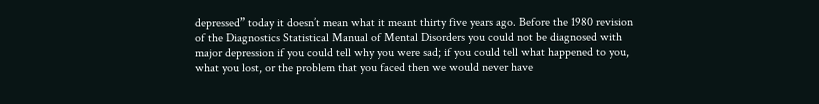depressed” today it doesn’t mean what it meant thirty five years ago. Before the 1980 revision of the Diagnostics Statistical Manual of Mental Disorders you could not be diagnosed with major depression if you could tell why you were sad; if you could tell what happened to you, what you lost, or the problem that you faced then we would never have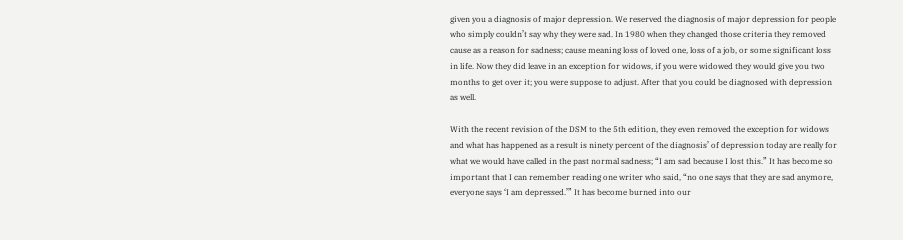given you a diagnosis of major depression. We reserved the diagnosis of major depression for people who simply couldn’t say why they were sad. In 1980 when they changed those criteria they removed cause as a reason for sadness; cause meaning loss of loved one, loss of a job, or some significant loss in life. Now they did leave in an exception for widows, if you were widowed they would give you two months to get over it; you were suppose to adjust. After that you could be diagnosed with depression as well.

With the recent revision of the DSM to the 5th edition, they even removed the exception for widows and what has happened as a result is ninety percent of the diagnosis’ of depression today are really for what we would have called in the past normal sadness; “I am sad because I lost this.” It has become so important that I can remember reading one writer who said, “no one says that they are sad anymore, everyone says ‘I am depressed.’” It has become burned into our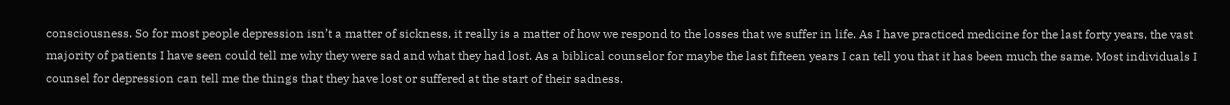consciousness. So for most people depression isn’t a matter of sickness, it really is a matter of how we respond to the losses that we suffer in life. As I have practiced medicine for the last forty years, the vast majority of patients I have seen could tell me why they were sad and what they had lost. As a biblical counselor for maybe the last fifteen years I can tell you that it has been much the same. Most individuals I counsel for depression can tell me the things that they have lost or suffered at the start of their sadness.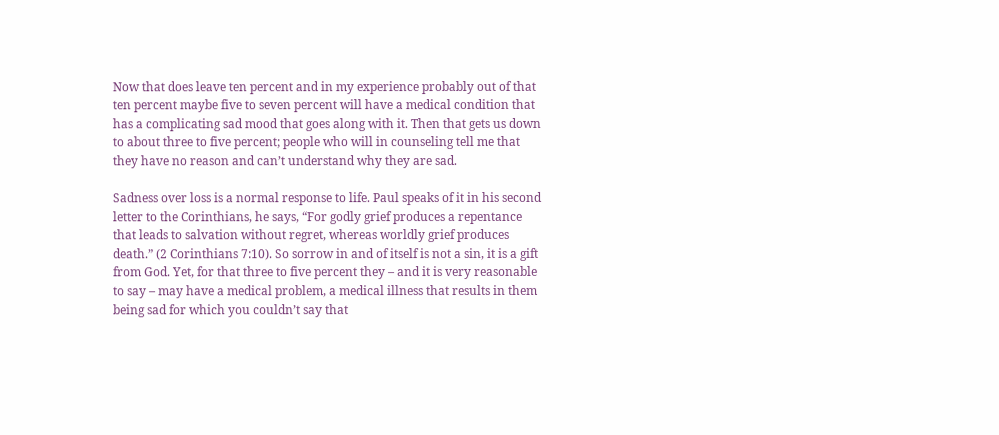Now that does leave ten percent and in my experience probably out of that ten percent maybe five to seven percent will have a medical condition that has a complicating sad mood that goes along with it. Then that gets us down to about three to five percent; people who will in counseling tell me that they have no reason and can’t understand why they are sad.

Sadness over loss is a normal response to life. Paul speaks of it in his second letter to the Corinthians, he says, “For godly grief produces a repentance that leads to salvation without regret, whereas worldly grief produces death.” (2 Corinthians 7:10). So sorrow in and of itself is not a sin, it is a gift from God. Yet, for that three to five percent they – and it is very reasonable to say – may have a medical problem, a medical illness that results in them being sad for which you couldn’t say that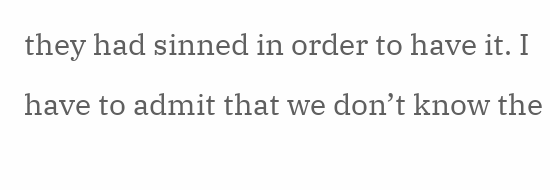they had sinned in order to have it. I have to admit that we don’t know the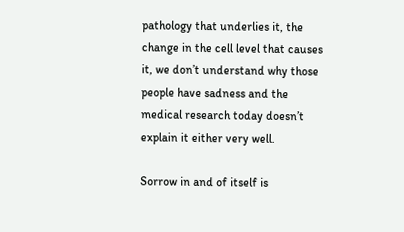pathology that underlies it, the change in the cell level that causes it, we don’t understand why those people have sadness and the medical research today doesn’t explain it either very well.

Sorrow in and of itself is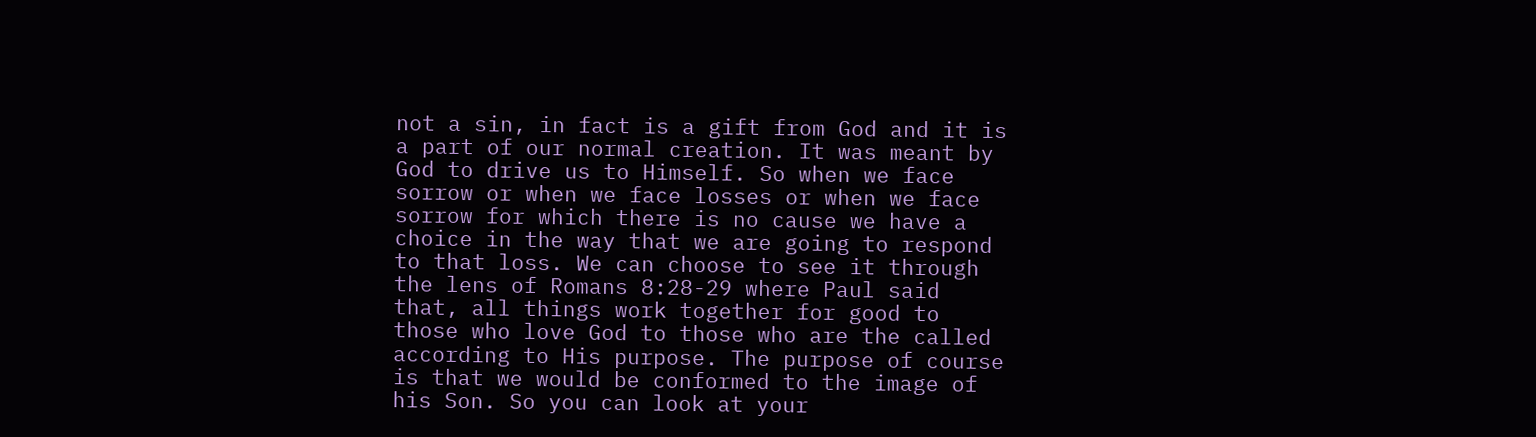not a sin, in fact is a gift from God and it is a part of our normal creation. It was meant by God to drive us to Himself. So when we face sorrow or when we face losses or when we face sorrow for which there is no cause we have a choice in the way that we are going to respond to that loss. We can choose to see it through the lens of Romans 8:28-29 where Paul said that, all things work together for good to those who love God to those who are the called according to His purpose. The purpose of course is that we would be conformed to the image of his Son. So you can look at your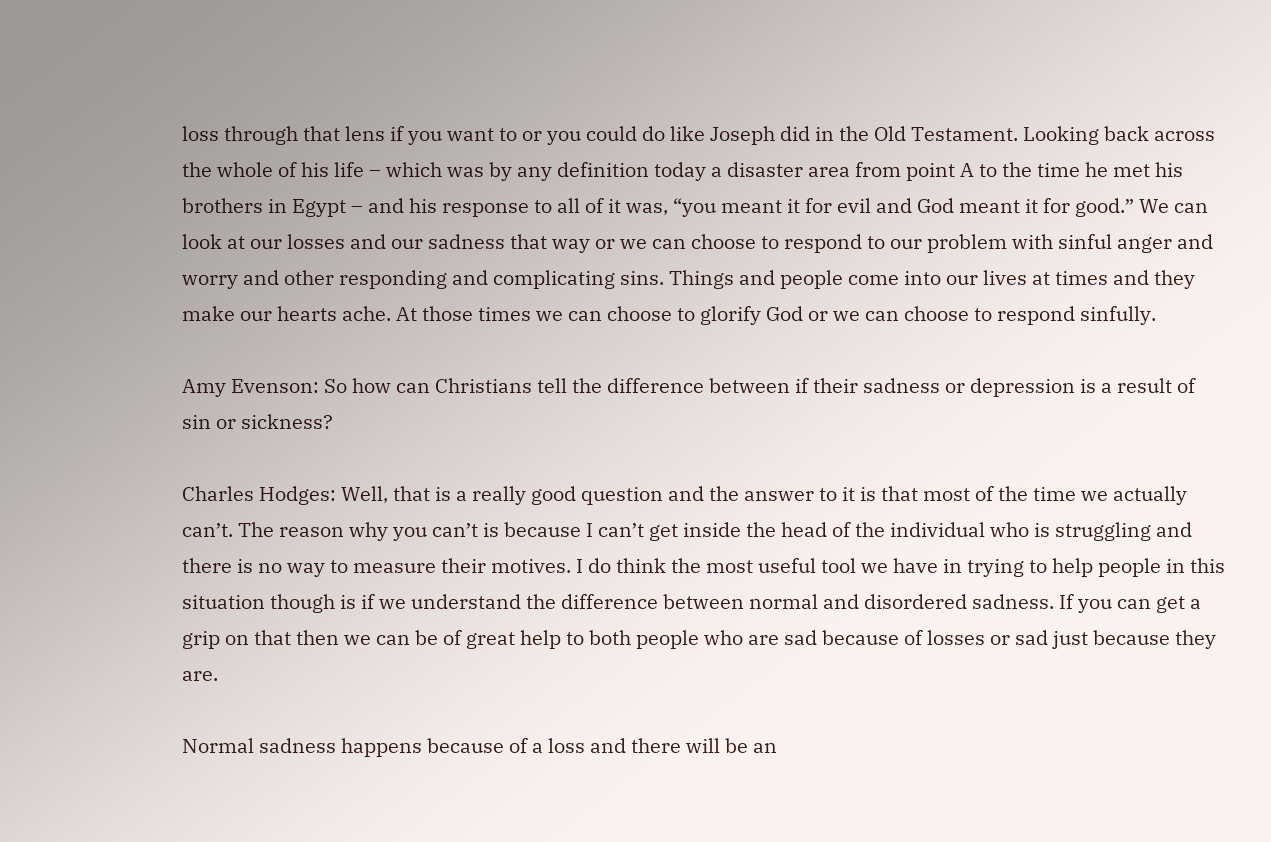loss through that lens if you want to or you could do like Joseph did in the Old Testament. Looking back across the whole of his life – which was by any definition today a disaster area from point A to the time he met his brothers in Egypt – and his response to all of it was, “you meant it for evil and God meant it for good.” We can look at our losses and our sadness that way or we can choose to respond to our problem with sinful anger and worry and other responding and complicating sins. Things and people come into our lives at times and they make our hearts ache. At those times we can choose to glorify God or we can choose to respond sinfully.

Amy Evenson: So how can Christians tell the difference between if their sadness or depression is a result of sin or sickness?

Charles Hodges: Well, that is a really good question and the answer to it is that most of the time we actually can’t. The reason why you can’t is because I can’t get inside the head of the individual who is struggling and there is no way to measure their motives. I do think the most useful tool we have in trying to help people in this situation though is if we understand the difference between normal and disordered sadness. If you can get a grip on that then we can be of great help to both people who are sad because of losses or sad just because they are.

Normal sadness happens because of a loss and there will be an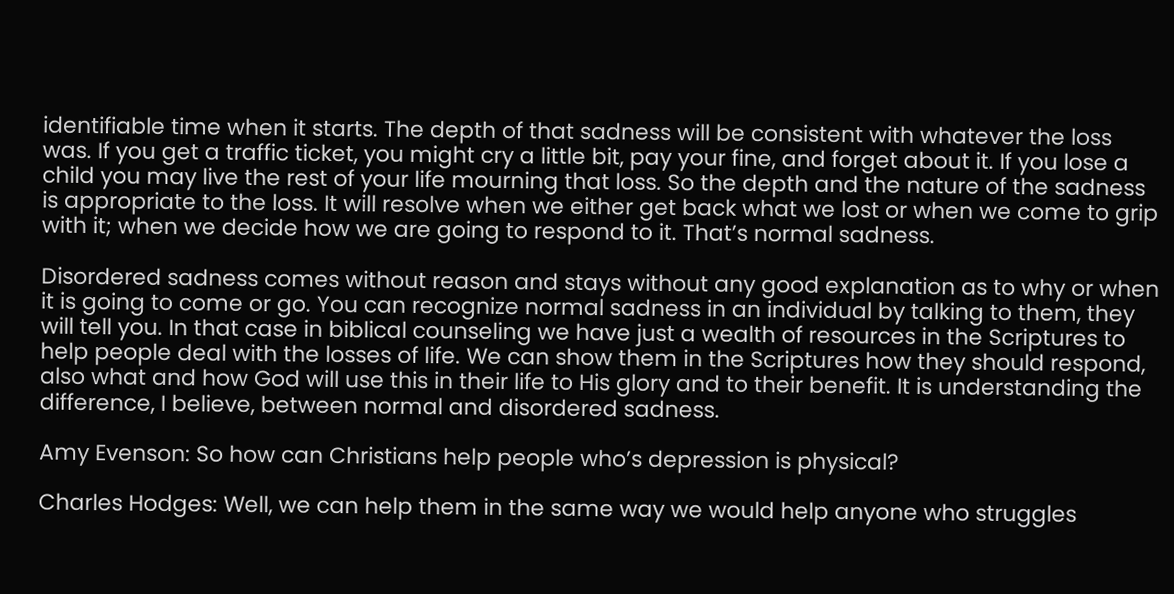identifiable time when it starts. The depth of that sadness will be consistent with whatever the loss was. If you get a traffic ticket, you might cry a little bit, pay your fine, and forget about it. If you lose a child you may live the rest of your life mourning that loss. So the depth and the nature of the sadness is appropriate to the loss. It will resolve when we either get back what we lost or when we come to grip with it; when we decide how we are going to respond to it. That’s normal sadness.

Disordered sadness comes without reason and stays without any good explanation as to why or when it is going to come or go. You can recognize normal sadness in an individual by talking to them, they will tell you. In that case in biblical counseling we have just a wealth of resources in the Scriptures to help people deal with the losses of life. We can show them in the Scriptures how they should respond, also what and how God will use this in their life to His glory and to their benefit. It is understanding the difference, I believe, between normal and disordered sadness.

Amy Evenson: So how can Christians help people who’s depression is physical?

Charles Hodges: Well, we can help them in the same way we would help anyone who struggles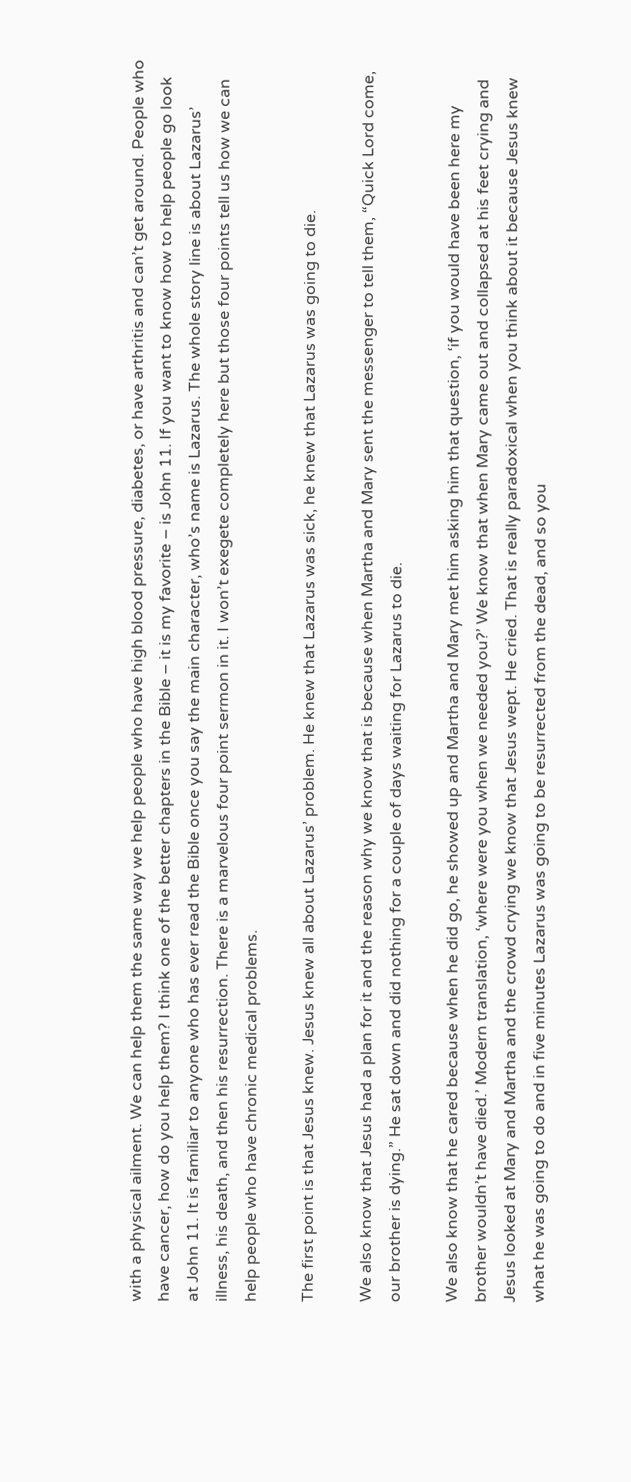with a physical ailment. We can help them the same way we help people who have high blood pressure, diabetes, or have arthritis and can’t get around. People who have cancer, how do you help them? I think one of the better chapters in the Bible – it is my favorite – is John 11. If you want to know how to help people go look at John 11. It is familiar to anyone who has ever read the Bible once you say the main character, who’s name is Lazarus. The whole story line is about Lazarus’ illness, his death, and then his resurrection. There is a marvelous four point sermon in it. I won’t exegete completely here but those four points tell us how we can help people who have chronic medical problems.

The first point is that Jesus knew. Jesus knew all about Lazarus’ problem. He knew that Lazarus was sick, he knew that Lazarus was going to die.

We also know that Jesus had a plan for it and the reason why we know that is because when Martha and Mary sent the messenger to tell them, “Quick Lord come, our brother is dying.” He sat down and did nothing for a couple of days waiting for Lazarus to die.

We also know that he cared because when he did go, he showed up and Martha and Mary met him asking him that question, ‘if you would have been here my brother wouldn’t have died.’ Modern translation, ‘where were you when we needed you?’ We know that when Mary came out and collapsed at his feet crying and Jesus looked at Mary and Martha and the crowd crying we know that Jesus wept. He cried. That is really paradoxical when you think about it because Jesus knew what he was going to do and in five minutes Lazarus was going to be resurrected from the dead, and so you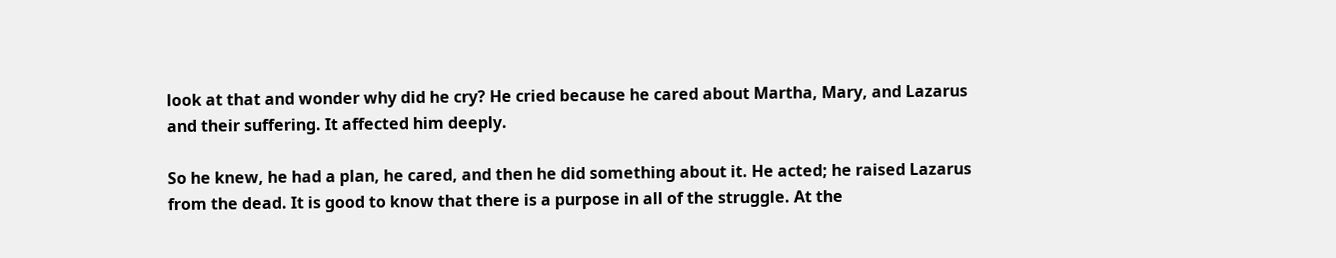look at that and wonder why did he cry? He cried because he cared about Martha, Mary, and Lazarus and their suffering. It affected him deeply.

So he knew, he had a plan, he cared, and then he did something about it. He acted; he raised Lazarus from the dead. It is good to know that there is a purpose in all of the struggle. At the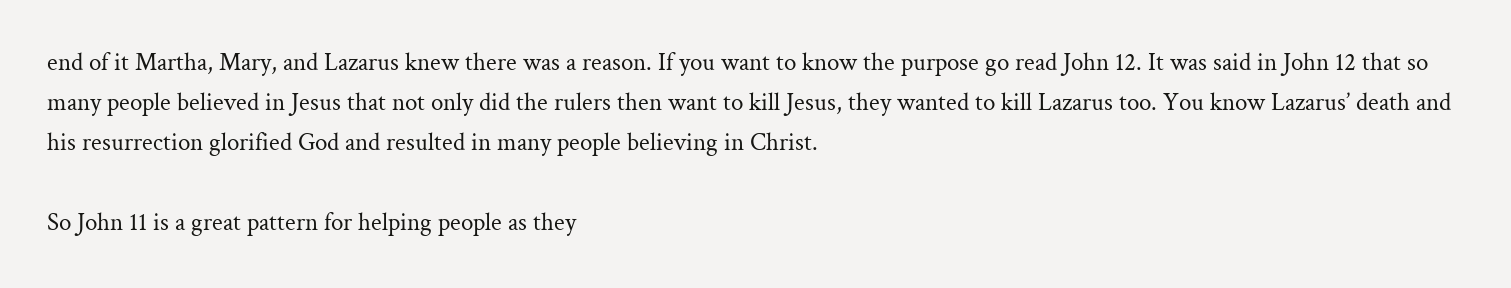end of it Martha, Mary, and Lazarus knew there was a reason. If you want to know the purpose go read John 12. It was said in John 12 that so many people believed in Jesus that not only did the rulers then want to kill Jesus, they wanted to kill Lazarus too. You know Lazarus’ death and his resurrection glorified God and resulted in many people believing in Christ.

So John 11 is a great pattern for helping people as they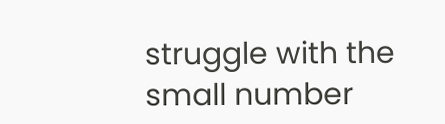struggle with the small number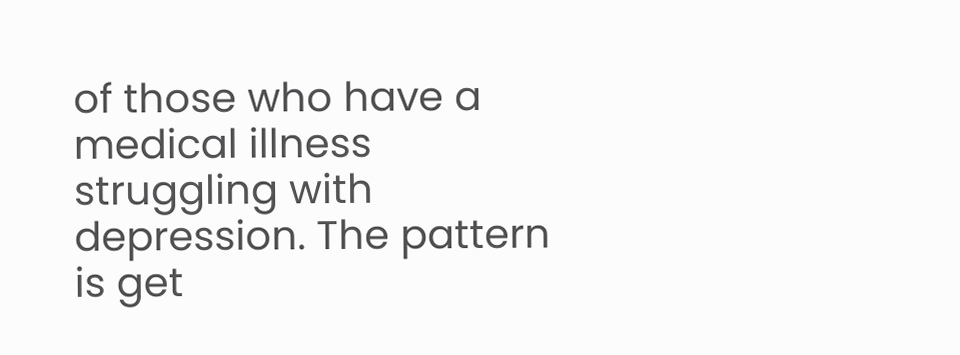of those who have a medical illness struggling with depression. The pattern is get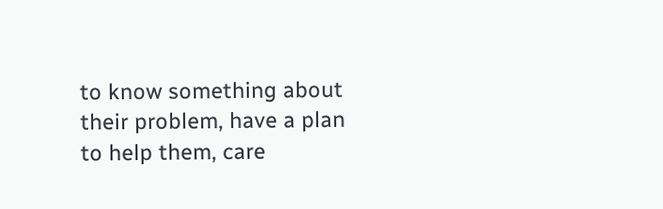to know something about their problem, have a plan to help them, care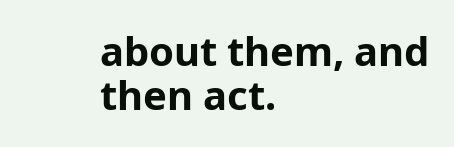about them, and then act.